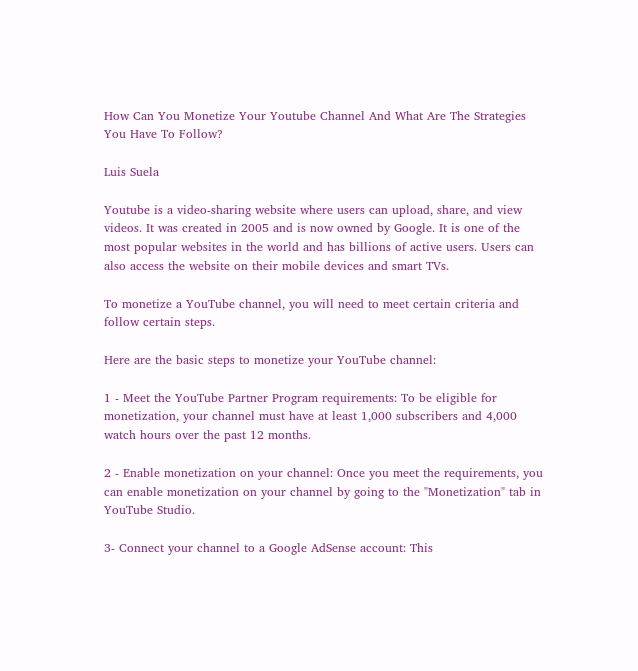How Can You Monetize Your Youtube Channel And What Are The Strategies You Have To Follow?

Luis Suela

Youtube is a video-sharing website where users can upload, share, and view videos. It was created in 2005 and is now owned by Google. It is one of the most popular websites in the world and has billions of active users. Users can also access the website on their mobile devices and smart TVs.

To monetize a YouTube channel, you will need to meet certain criteria and follow certain steps.

Here are the basic steps to monetize your YouTube channel:

1 - Meet the YouTube Partner Program requirements: To be eligible for monetization, your channel must have at least 1,000 subscribers and 4,000 watch hours over the past 12 months.

2 - Enable monetization on your channel: Once you meet the requirements, you can enable monetization on your channel by going to the "Monetization" tab in YouTube Studio.

3- Connect your channel to a Google AdSense account: This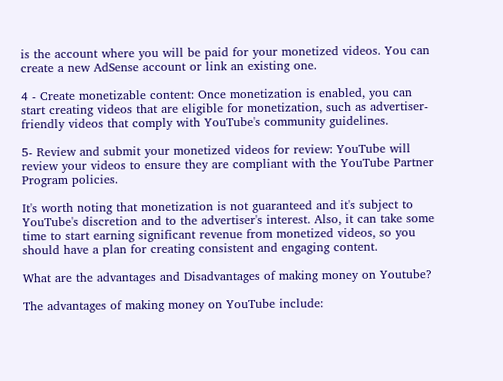is the account where you will be paid for your monetized videos. You can create a new AdSense account or link an existing one.

4 - Create monetizable content: Once monetization is enabled, you can start creating videos that are eligible for monetization, such as advertiser-friendly videos that comply with YouTube's community guidelines.

5- Review and submit your monetized videos for review: YouTube will review your videos to ensure they are compliant with the YouTube Partner Program policies.

It's worth noting that monetization is not guaranteed and it's subject to YouTube's discretion and to the advertiser's interest. Also, it can take some time to start earning significant revenue from monetized videos, so you should have a plan for creating consistent and engaging content.

What are the advantages and Disadvantages of making money on Youtube?

The advantages of making money on YouTube include: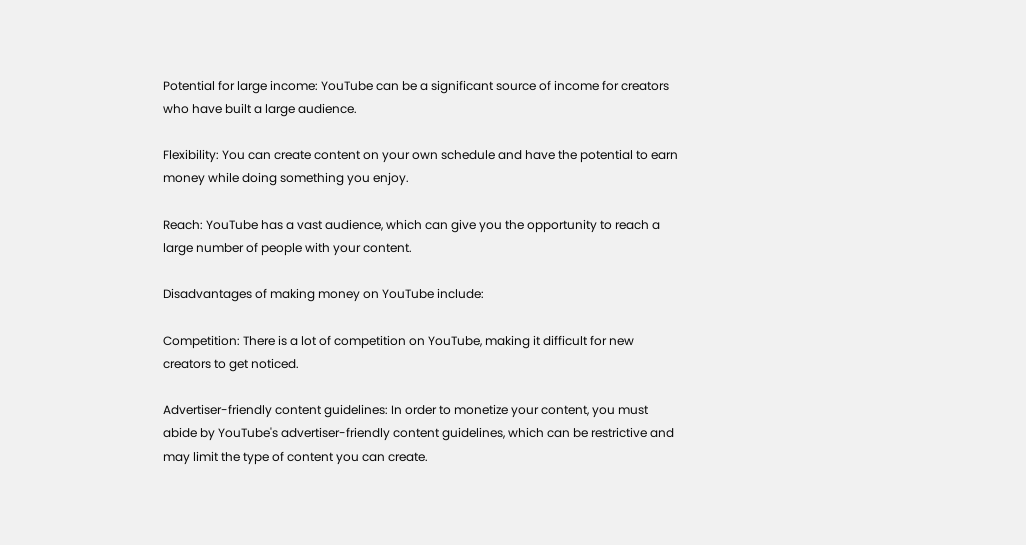Potential for large income: YouTube can be a significant source of income for creators who have built a large audience.

Flexibility: You can create content on your own schedule and have the potential to earn money while doing something you enjoy.

Reach: YouTube has a vast audience, which can give you the opportunity to reach a large number of people with your content.

Disadvantages of making money on YouTube include:

Competition: There is a lot of competition on YouTube, making it difficult for new creators to get noticed.

Advertiser-friendly content guidelines: In order to monetize your content, you must abide by YouTube's advertiser-friendly content guidelines, which can be restrictive and may limit the type of content you can create.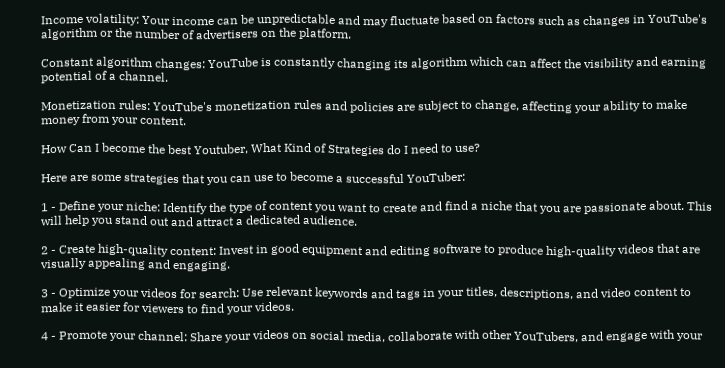Income volatility: Your income can be unpredictable and may fluctuate based on factors such as changes in YouTube's algorithm or the number of advertisers on the platform.

Constant algorithm changes: YouTube is constantly changing its algorithm which can affect the visibility and earning potential of a channel.

Monetization rules: YouTube's monetization rules and policies are subject to change, affecting your ability to make money from your content.

How Can I become the best Youtuber, What Kind of Strategies do I need to use?

Here are some strategies that you can use to become a successful YouTuber:

1 - Define your niche: Identify the type of content you want to create and find a niche that you are passionate about. This will help you stand out and attract a dedicated audience.

2 - Create high-quality content: Invest in good equipment and editing software to produce high-quality videos that are visually appealing and engaging.

3 - Optimize your videos for search: Use relevant keywords and tags in your titles, descriptions, and video content to make it easier for viewers to find your videos.

4 - Promote your channel: Share your videos on social media, collaborate with other YouTubers, and engage with your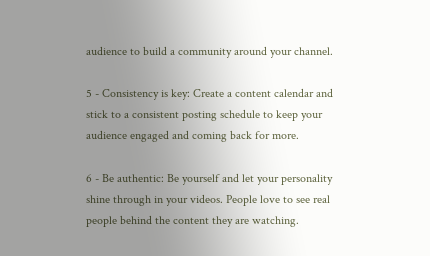audience to build a community around your channel.

5 - Consistency is key: Create a content calendar and stick to a consistent posting schedule to keep your audience engaged and coming back for more.

6 - Be authentic: Be yourself and let your personality shine through in your videos. People love to see real people behind the content they are watching.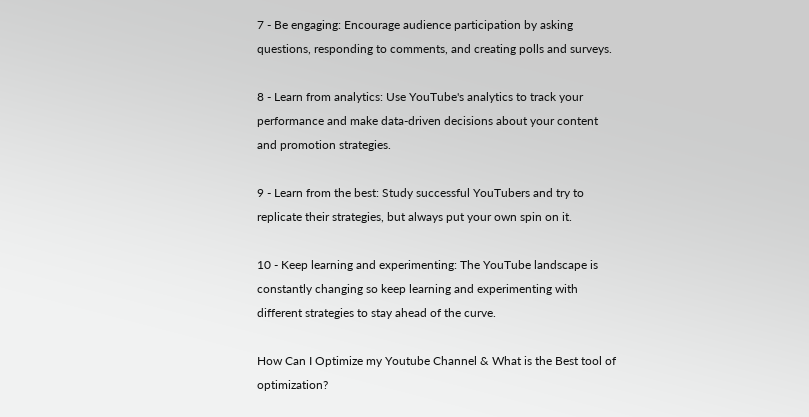7 - Be engaging: Encourage audience participation by asking questions, responding to comments, and creating polls and surveys.

8 - Learn from analytics: Use YouTube's analytics to track your performance and make data-driven decisions about your content and promotion strategies.

9 - Learn from the best: Study successful YouTubers and try to replicate their strategies, but always put your own spin on it.

10 - Keep learning and experimenting: The YouTube landscape is constantly changing so keep learning and experimenting with different strategies to stay ahead of the curve.

How Can I Optimize my Youtube Channel & What is the Best tool of optimization?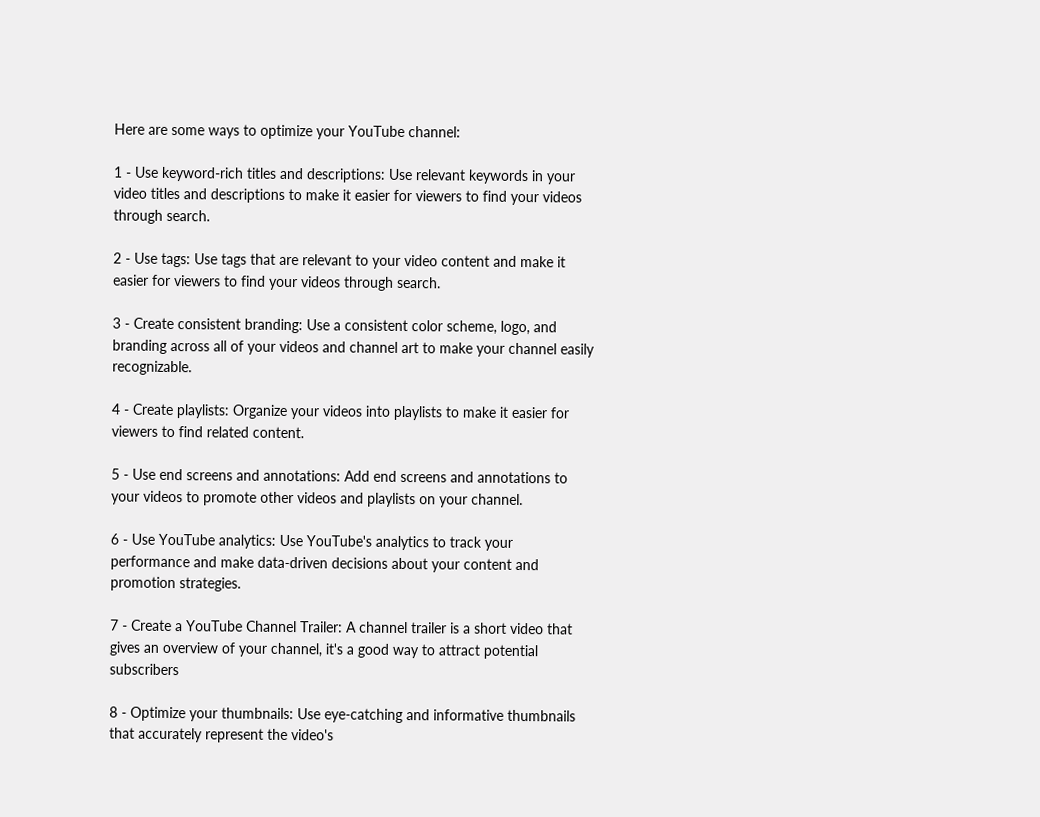Here are some ways to optimize your YouTube channel:

1 - Use keyword-rich titles and descriptions: Use relevant keywords in your video titles and descriptions to make it easier for viewers to find your videos through search.

2 - Use tags: Use tags that are relevant to your video content and make it easier for viewers to find your videos through search.

3 - Create consistent branding: Use a consistent color scheme, logo, and branding across all of your videos and channel art to make your channel easily recognizable.

4 - Create playlists: Organize your videos into playlists to make it easier for viewers to find related content.

5 - Use end screens and annotations: Add end screens and annotations to your videos to promote other videos and playlists on your channel.

6 - Use YouTube analytics: Use YouTube's analytics to track your performance and make data-driven decisions about your content and promotion strategies.

7 - Create a YouTube Channel Trailer: A channel trailer is a short video that gives an overview of your channel, it's a good way to attract potential subscribers

8 - Optimize your thumbnails: Use eye-catching and informative thumbnails that accurately represent the video's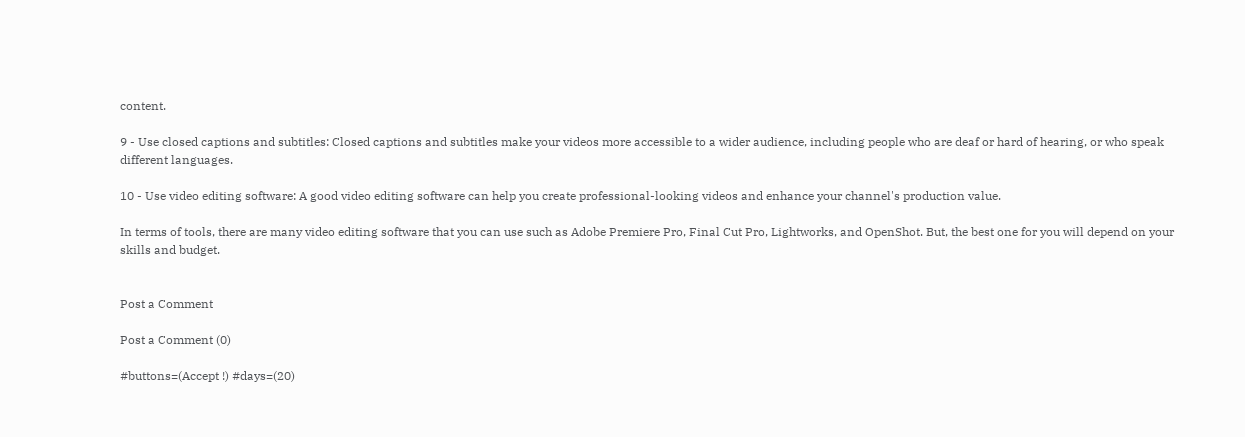content.

9 - Use closed captions and subtitles: Closed captions and subtitles make your videos more accessible to a wider audience, including people who are deaf or hard of hearing, or who speak different languages.

10 - Use video editing software: A good video editing software can help you create professional-looking videos and enhance your channel's production value.

In terms of tools, there are many video editing software that you can use such as Adobe Premiere Pro, Final Cut Pro, Lightworks, and OpenShot. But, the best one for you will depend on your skills and budget.


Post a Comment

Post a Comment (0)

#buttons=(Accept !) #days=(20)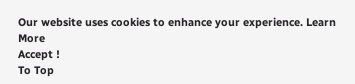Our website uses cookies to enhance your experience. Learn More
Accept !
To Top